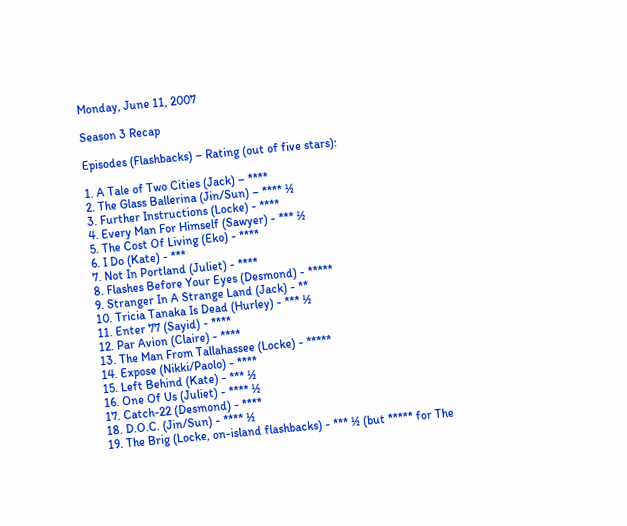Monday, June 11, 2007

Season 3 Recap

Episodes (Flashbacks) – Rating (out of five stars):

1. A Tale of Two Cities (Jack) – ****
2. The Glass Ballerina (Jin/Sun) – **** ½
3. Further Instructions (Locke) - ****
4. Every Man For Himself (Sawyer) - *** ½
5. The Cost Of Living (Eko) - ****
6. I Do (Kate) - ***
7. Not In Portland (Juliet) - ****
8. Flashes Before Your Eyes (Desmond) - *****
9. Stranger In A Strange Land (Jack) - **
10. Tricia Tanaka Is Dead (Hurley) - *** ½
11. Enter 77 (Sayid) - ****
12. Par Avion (Claire) - ****
13. The Man From Tallahassee (Locke) - *****
14. Expose (Nikki/Paolo) - ****
15. Left Behind (Kate) - *** ½
16. One Of Us (Juliet) - **** ½
17. Catch-22 (Desmond) - ****
18. D.O.C. (Jin/Sun) - **** ½
19. The Brig (Locke, on-island flashbacks) - *** ½ (but ***** for The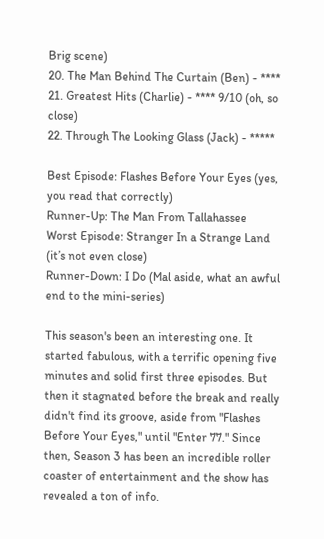Brig scene)
20. The Man Behind The Curtain (Ben) - ****
21. Greatest Hits (Charlie) - **** 9/10 (oh, so close)
22. Through The Looking Glass (Jack) - *****

Best Episode: Flashes Before Your Eyes (yes, you read that correctly)
Runner-Up: The Man From Tallahassee
Worst Episode: Stranger In a Strange Land (it’s not even close)
Runner-Down: I Do (Mal aside, what an awful end to the mini-series)

This season's been an interesting one. It started fabulous, with a terrific opening five minutes and solid first three episodes. But then it stagnated before the break and really didn't find its groove, aside from "Flashes Before Your Eyes," until "Enter 77." Since then, Season 3 has been an incredible roller coaster of entertainment and the show has revealed a ton of info.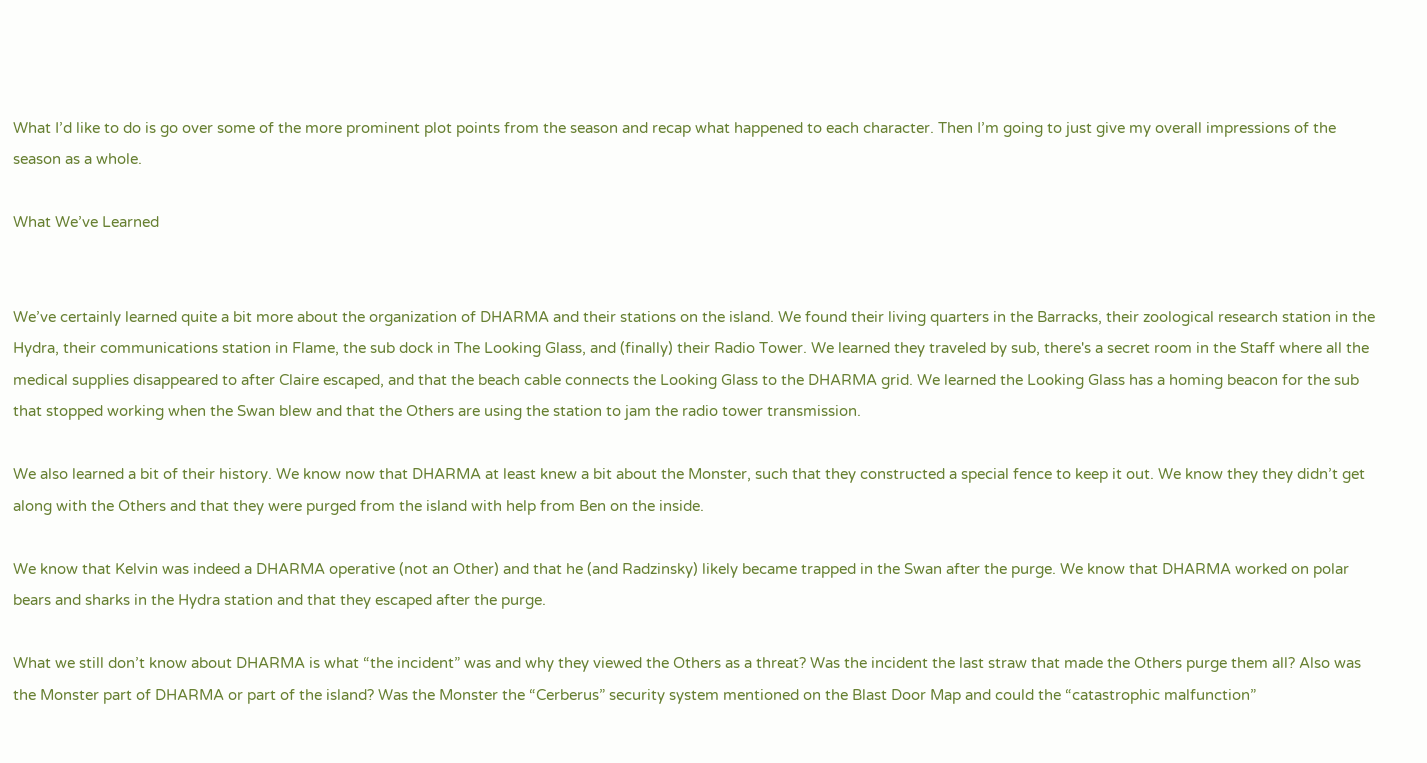What I’d like to do is go over some of the more prominent plot points from the season and recap what happened to each character. Then I’m going to just give my overall impressions of the season as a whole.

What We’ve Learned


We’ve certainly learned quite a bit more about the organization of DHARMA and their stations on the island. We found their living quarters in the Barracks, their zoological research station in the Hydra, their communications station in Flame, the sub dock in The Looking Glass, and (finally) their Radio Tower. We learned they traveled by sub, there's a secret room in the Staff where all the medical supplies disappeared to after Claire escaped, and that the beach cable connects the Looking Glass to the DHARMA grid. We learned the Looking Glass has a homing beacon for the sub that stopped working when the Swan blew and that the Others are using the station to jam the radio tower transmission.

We also learned a bit of their history. We know now that DHARMA at least knew a bit about the Monster, such that they constructed a special fence to keep it out. We know they they didn’t get along with the Others and that they were purged from the island with help from Ben on the inside.

We know that Kelvin was indeed a DHARMA operative (not an Other) and that he (and Radzinsky) likely became trapped in the Swan after the purge. We know that DHARMA worked on polar bears and sharks in the Hydra station and that they escaped after the purge.

What we still don’t know about DHARMA is what “the incident” was and why they viewed the Others as a threat? Was the incident the last straw that made the Others purge them all? Also was the Monster part of DHARMA or part of the island? Was the Monster the “Cerberus” security system mentioned on the Blast Door Map and could the “catastrophic malfunction”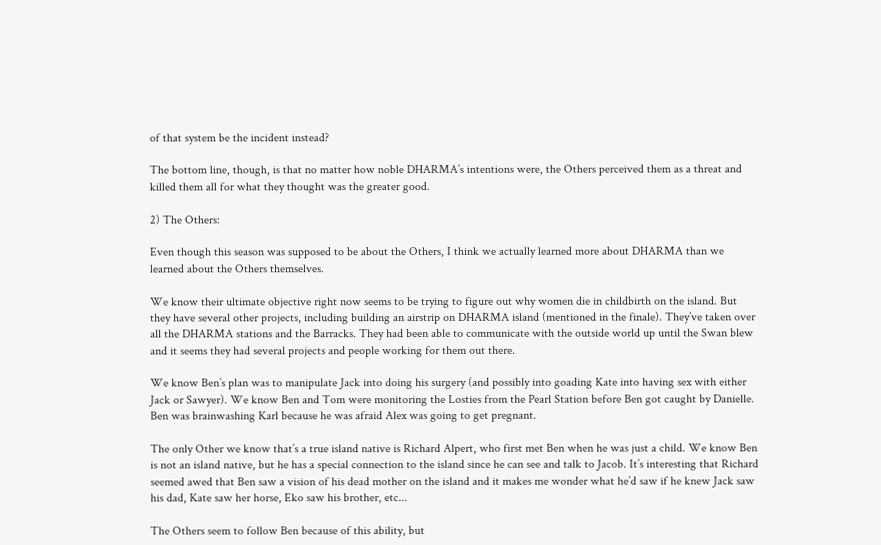of that system be the incident instead?

The bottom line, though, is that no matter how noble DHARMA’s intentions were, the Others perceived them as a threat and killed them all for what they thought was the greater good.

2) The Others:

Even though this season was supposed to be about the Others, I think we actually learned more about DHARMA than we learned about the Others themselves.

We know their ultimate objective right now seems to be trying to figure out why women die in childbirth on the island. But they have several other projects, including building an airstrip on DHARMA island (mentioned in the finale). They’ve taken over all the DHARMA stations and the Barracks. They had been able to communicate with the outside world up until the Swan blew and it seems they had several projects and people working for them out there.

We know Ben’s plan was to manipulate Jack into doing his surgery (and possibly into goading Kate into having sex with either Jack or Sawyer). We know Ben and Tom were monitoring the Losties from the Pearl Station before Ben got caught by Danielle. Ben was brainwashing Karl because he was afraid Alex was going to get pregnant.

The only Other we know that’s a true island native is Richard Alpert, who first met Ben when he was just a child. We know Ben is not an island native, but he has a special connection to the island since he can see and talk to Jacob. It’s interesting that Richard seemed awed that Ben saw a vision of his dead mother on the island and it makes me wonder what he’d saw if he knew Jack saw his dad, Kate saw her horse, Eko saw his brother, etc...

The Others seem to follow Ben because of this ability, but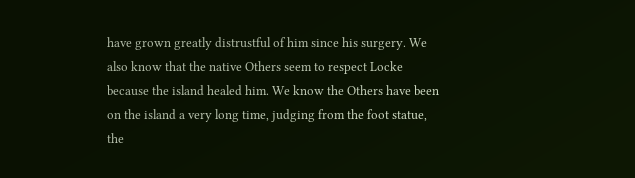have grown greatly distrustful of him since his surgery. We also know that the native Others seem to respect Locke because the island healed him. We know the Others have been on the island a very long time, judging from the foot statue, the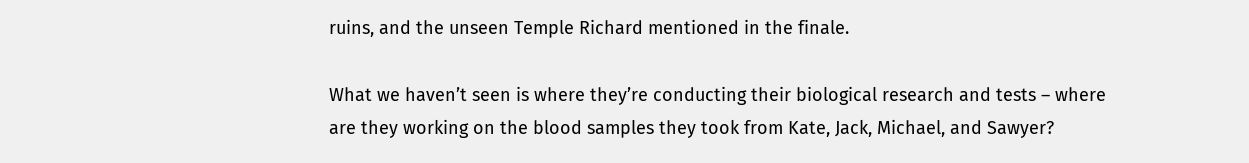ruins, and the unseen Temple Richard mentioned in the finale.

What we haven’t seen is where they’re conducting their biological research and tests – where are they working on the blood samples they took from Kate, Jack, Michael, and Sawyer?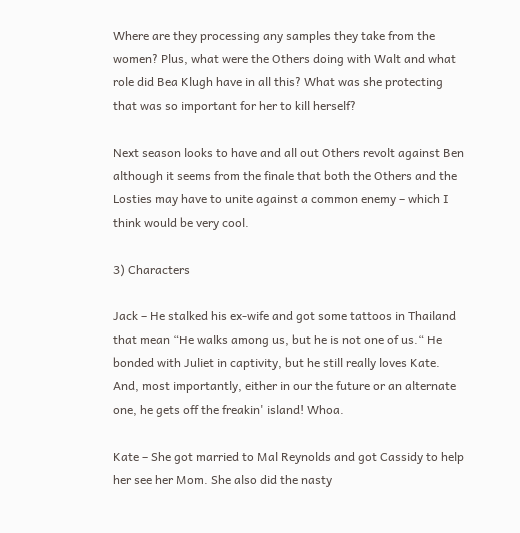Where are they processing any samples they take from the women? Plus, what were the Others doing with Walt and what role did Bea Klugh have in all this? What was she protecting that was so important for her to kill herself?

Next season looks to have and all out Others revolt against Ben although it seems from the finale that both the Others and the Losties may have to unite against a common enemy – which I think would be very cool.

3) Characters

Jack – He stalked his ex-wife and got some tattoos in Thailand that mean “He walks among us, but he is not one of us.“ He bonded with Juliet in captivity, but he still really loves Kate. And, most importantly, either in our the future or an alternate one, he gets off the freakin' island! Whoa.

Kate – She got married to Mal Reynolds and got Cassidy to help her see her Mom. She also did the nasty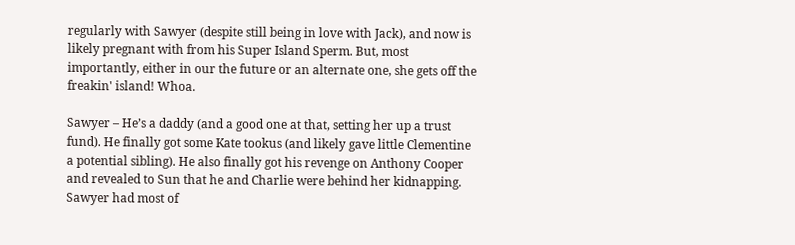regularly with Sawyer (despite still being in love with Jack), and now is likely pregnant with from his Super Island Sperm. But, most importantly, either in our the future or an alternate one, she gets off the freakin' island! Whoa.

Sawyer – He’s a daddy (and a good one at that, setting her up a trust fund). He finally got some Kate tookus (and likely gave little Clementine a potential sibling). He also finally got his revenge on Anthony Cooper and revealed to Sun that he and Charlie were behind her kidnapping. Sawyer had most of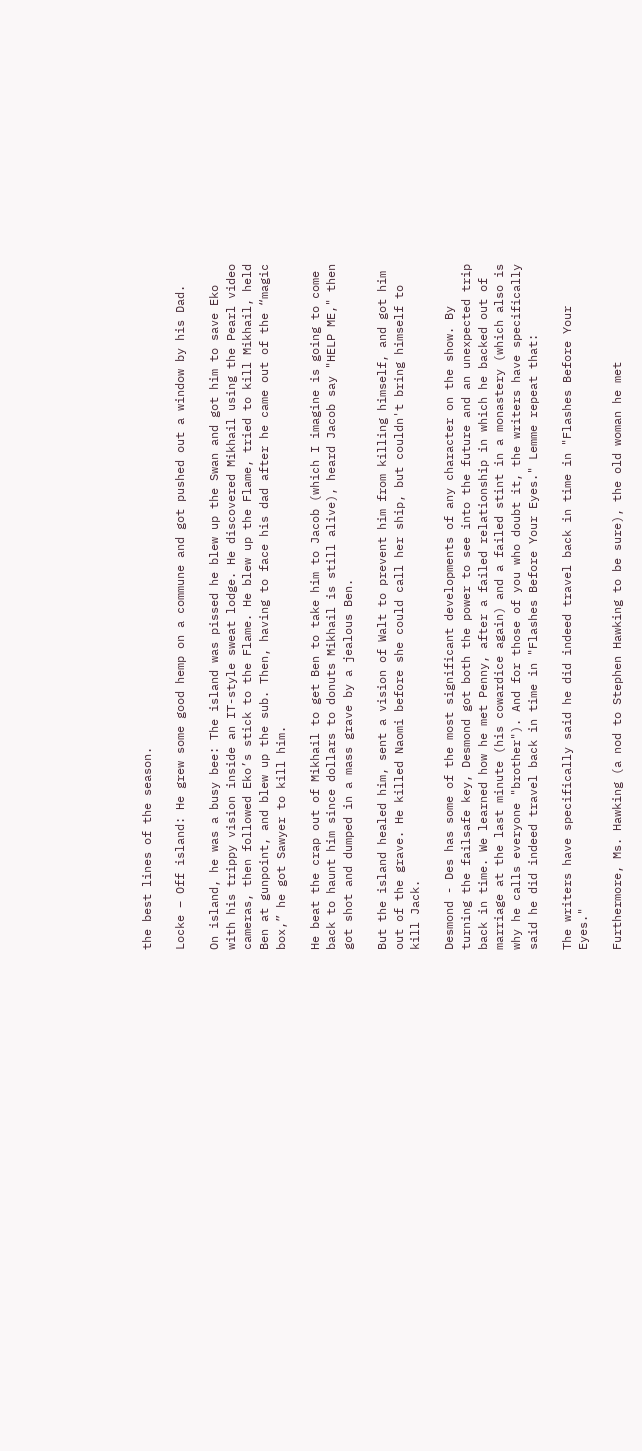the best lines of the season.

Locke – Off island: He grew some good hemp on a commune and got pushed out a window by his Dad.

On island, he was a busy bee: The island was pissed he blew up the Swan and got him to save Eko with his trippy vision inside an IT-style sweat lodge. He discovered Mikhail using the Pearl video cameras, then followed Eko’s stick to the Flame. He blew up the Flame, tried to kill Mikhail, held Ben at gunpoint, and blew up the sub. Then, having to face his dad after he came out of the “magic box,” he got Sawyer to kill him.

He beat the crap out of Mikhail to get Ben to take him to Jacob (which I imagine is going to come back to haunt him since dollars to donuts Mikhail is still alive), heard Jacob say "HELP ME," then got shot and dumped in a mass grave by a jealous Ben.

But the island healed him, sent a vision of Walt to prevent him from killing himself, and got him out of the grave. He killed Naomi before she could call her ship, but couldn't bring himself to kill Jack.

Desmond - Des has some of the most significant developments of any character on the show. By turning the failsafe key, Desmond got both the power to see into the future and an unexpected trip back in time. We learned how he met Penny, after a failed relationship in which he backed out of marriage at the last minute (his cowardice again) and a failed stint in a monastery (which also is why he calls everyone "brother"). And for those of you who doubt it, the writers have specifically said he did indeed travel back in time in "Flashes Before Your Eyes." Lemme repeat that:

The writers have specifically said he did indeed travel back in time in "Flashes Before Your Eyes."

Furthermore, Ms. Hawking (a nod to Stephen Hawking to be sure), the old woman he met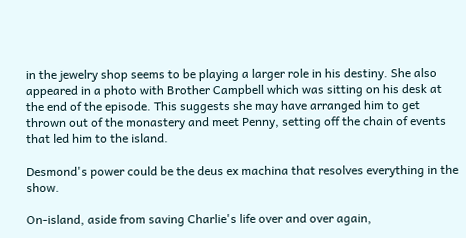in the jewelry shop seems to be playing a larger role in his destiny. She also appeared in a photo with Brother Campbell which was sitting on his desk at the end of the episode. This suggests she may have arranged him to get thrown out of the monastery and meet Penny, setting off the chain of events that led him to the island.

Desmond's power could be the deus ex machina that resolves everything in the show.

On-island, aside from saving Charlie's life over and over again,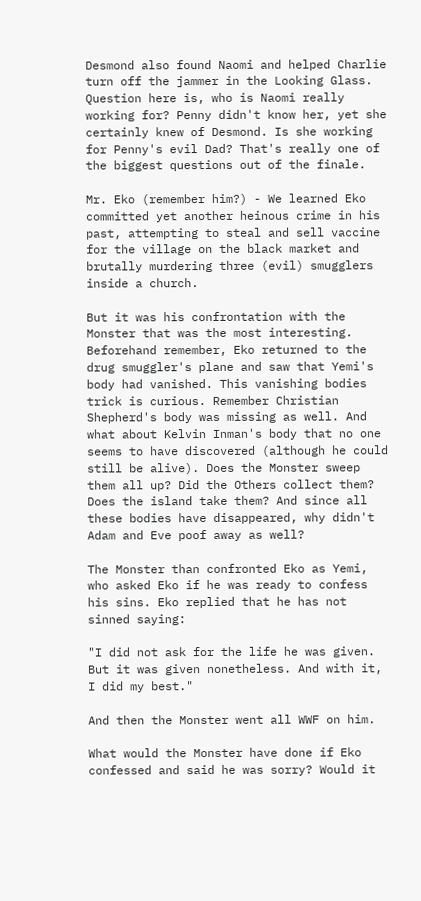Desmond also found Naomi and helped Charlie turn off the jammer in the Looking Glass. Question here is, who is Naomi really working for? Penny didn't know her, yet she certainly knew of Desmond. Is she working for Penny's evil Dad? That's really one of the biggest questions out of the finale.

Mr. Eko (remember him?) - We learned Eko committed yet another heinous crime in his past, attempting to steal and sell vaccine for the village on the black market and brutally murdering three (evil) smugglers inside a church.

But it was his confrontation with the Monster that was the most interesting. Beforehand remember, Eko returned to the drug smuggler's plane and saw that Yemi's body had vanished. This vanishing bodies trick is curious. Remember Christian Shepherd's body was missing as well. And what about Kelvin Inman's body that no one seems to have discovered (although he could still be alive). Does the Monster sweep them all up? Did the Others collect them? Does the island take them? And since all these bodies have disappeared, why didn't Adam and Eve poof away as well?

The Monster than confronted Eko as Yemi, who asked Eko if he was ready to confess his sins. Eko replied that he has not sinned saying:

"I did not ask for the life he was given. But it was given nonetheless. And with it, I did my best."

And then the Monster went all WWF on him.

What would the Monster have done if Eko confessed and said he was sorry? Would it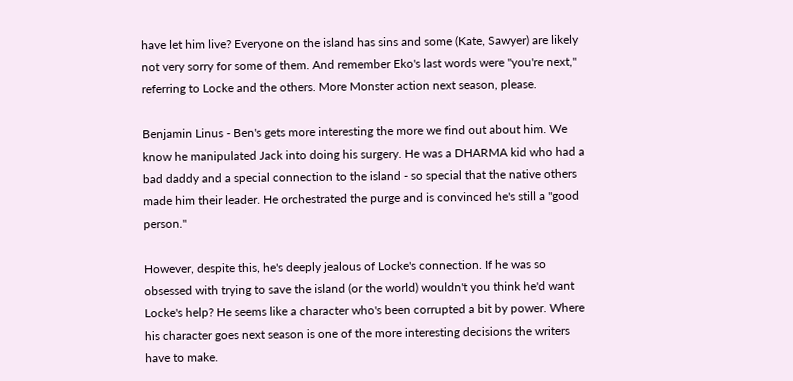have let him live? Everyone on the island has sins and some (Kate, Sawyer) are likely not very sorry for some of them. And remember Eko's last words were "you're next," referring to Locke and the others. More Monster action next season, please.

Benjamin Linus - Ben's gets more interesting the more we find out about him. We know he manipulated Jack into doing his surgery. He was a DHARMA kid who had a bad daddy and a special connection to the island - so special that the native others made him their leader. He orchestrated the purge and is convinced he's still a "good person."

However, despite this, he's deeply jealous of Locke's connection. If he was so obsessed with trying to save the island (or the world) wouldn't you think he'd want Locke's help? He seems like a character who's been corrupted a bit by power. Where his character goes next season is one of the more interesting decisions the writers have to make.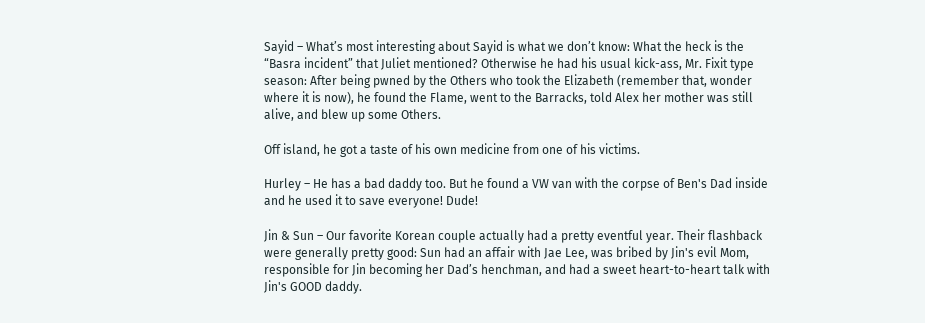Sayid – What’s most interesting about Sayid is what we don’t know: What the heck is the “Basra incident” that Juliet mentioned? Otherwise he had his usual kick-ass, Mr. Fixit type season: After being pwned by the Others who took the Elizabeth (remember that, wonder where it is now), he found the Flame, went to the Barracks, told Alex her mother was still alive, and blew up some Others.

Off island, he got a taste of his own medicine from one of his victims.

Hurley – He has a bad daddy too. But he found a VW van with the corpse of Ben's Dad inside and he used it to save everyone! Dude!

Jin & Sun – Our favorite Korean couple actually had a pretty eventful year. Their flashback were generally pretty good: Sun had an affair with Jae Lee, was bribed by Jin's evil Mom, responsible for Jin becoming her Dad’s henchman, and had a sweet heart-to-heart talk with Jin's GOOD daddy.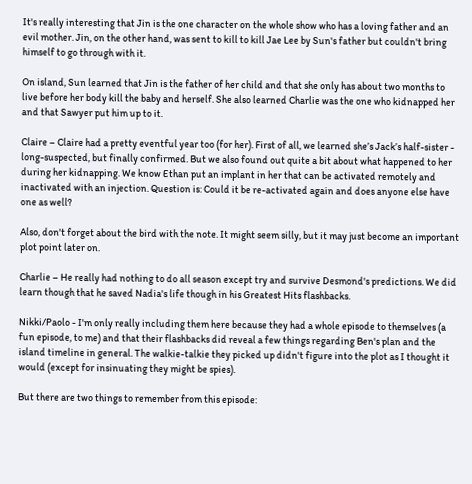It's really interesting that Jin is the one character on the whole show who has a loving father and an evil mother. Jin, on the other hand, was sent to kill to kill Jae Lee by Sun's father but couldn't bring himself to go through with it.

On island, Sun learned that Jin is the father of her child and that she only has about two months to live before her body kill the baby and herself. She also learned Charlie was the one who kidnapped her and that Sawyer put him up to it.

Claire – Claire had a pretty eventful year too (for her). First of all, we learned she’s Jack’s half-sister - long-suspected, but finally confirmed. But we also found out quite a bit about what happened to her during her kidnapping. We know Ethan put an implant in her that can be activated remotely and inactivated with an injection. Question is: Could it be re-activated again and does anyone else have one as well?

Also, don't forget about the bird with the note. It might seem silly, but it may just become an important plot point later on.

Charlie – He really had nothing to do all season except try and survive Desmond's predictions. We did learn though that he saved Nadia's life though in his Greatest Hits flashbacks.

Nikki/Paolo - I'm only really including them here because they had a whole episode to themselves (a fun episode, to me) and that their flashbacks did reveal a few things regarding Ben's plan and the island timeline in general. The walkie-talkie they picked up didn't figure into the plot as I thought it would (except for insinuating they might be spies).

But there are two things to remember from this episode: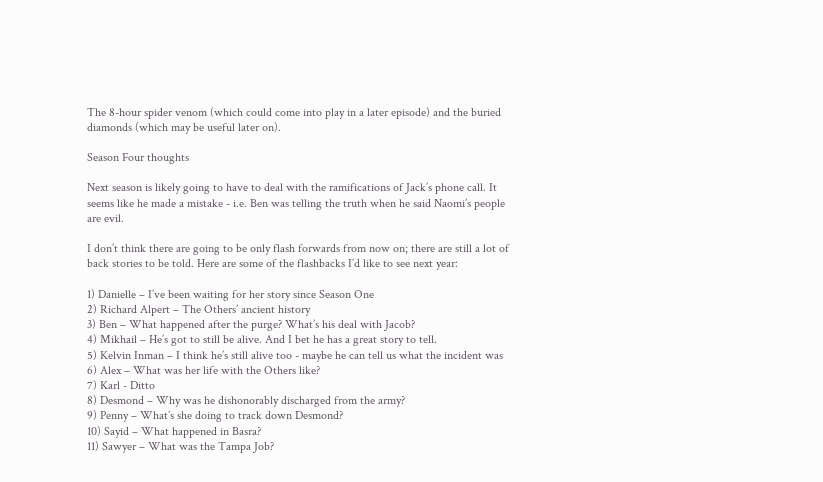The 8-hour spider venom (which could come into play in a later episode) and the buried diamonds (which may be useful later on).

Season Four thoughts

Next season is likely going to have to deal with the ramifications of Jack’s phone call. It seems like he made a mistake - i.e. Ben was telling the truth when he said Naomi’s people are evil.

I don’t think there are going to be only flash forwards from now on; there are still a lot of back stories to be told. Here are some of the flashbacks I’d like to see next year:

1) Danielle – I’ve been waiting for her story since Season One
2) Richard Alpert – The Others’ ancient history
3) Ben – What happened after the purge? What’s his deal with Jacob?
4) Mikhail – He’s got to still be alive. And I bet he has a great story to tell.
5) Kelvin Inman – I think he’s still alive too - maybe he can tell us what the incident was
6) Alex – What was her life with the Others like?
7) Karl - Ditto
8) Desmond – Why was he dishonorably discharged from the army?
9) Penny – What’s she doing to track down Desmond?
10) Sayid – What happened in Basra?
11) Sawyer – What was the Tampa Job?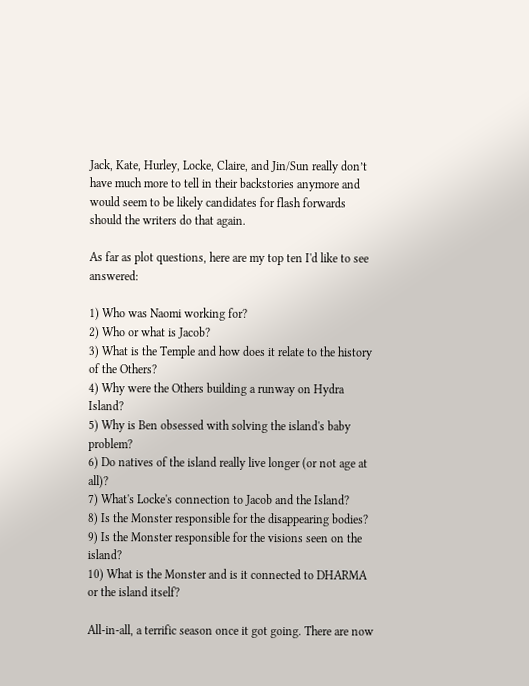Jack, Kate, Hurley, Locke, Claire, and Jin/Sun really don’t have much more to tell in their backstories anymore and would seem to be likely candidates for flash forwards should the writers do that again.

As far as plot questions, here are my top ten I'd like to see answered:

1) Who was Naomi working for?
2) Who or what is Jacob?
3) What is the Temple and how does it relate to the history of the Others?
4) Why were the Others building a runway on Hydra Island?
5) Why is Ben obsessed with solving the island's baby problem?
6) Do natives of the island really live longer (or not age at all)?
7) What's Locke's connection to Jacob and the Island?
8) Is the Monster responsible for the disappearing bodies?
9) Is the Monster responsible for the visions seen on the island?
10) What is the Monster and is it connected to DHARMA or the island itself?

All-in-all, a terrific season once it got going. There are now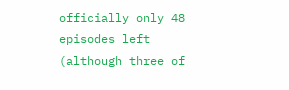officially only 48 episodes left (although three of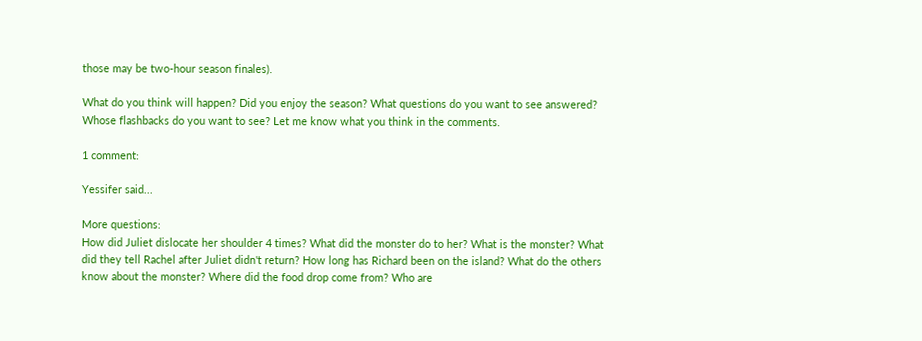those may be two-hour season finales).

What do you think will happen? Did you enjoy the season? What questions do you want to see answered? Whose flashbacks do you want to see? Let me know what you think in the comments.

1 comment:

Yessifer said...

More questions:
How did Juliet dislocate her shoulder 4 times? What did the monster do to her? What is the monster? What did they tell Rachel after Juliet didn't return? How long has Richard been on the island? What do the others know about the monster? Where did the food drop come from? Who are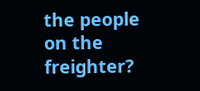the people on the freighter?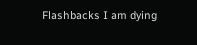Flashbacks I am dying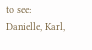to see: Danielle, Karl,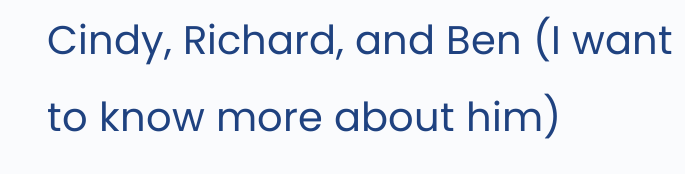Cindy, Richard, and Ben (I want to know more about him)